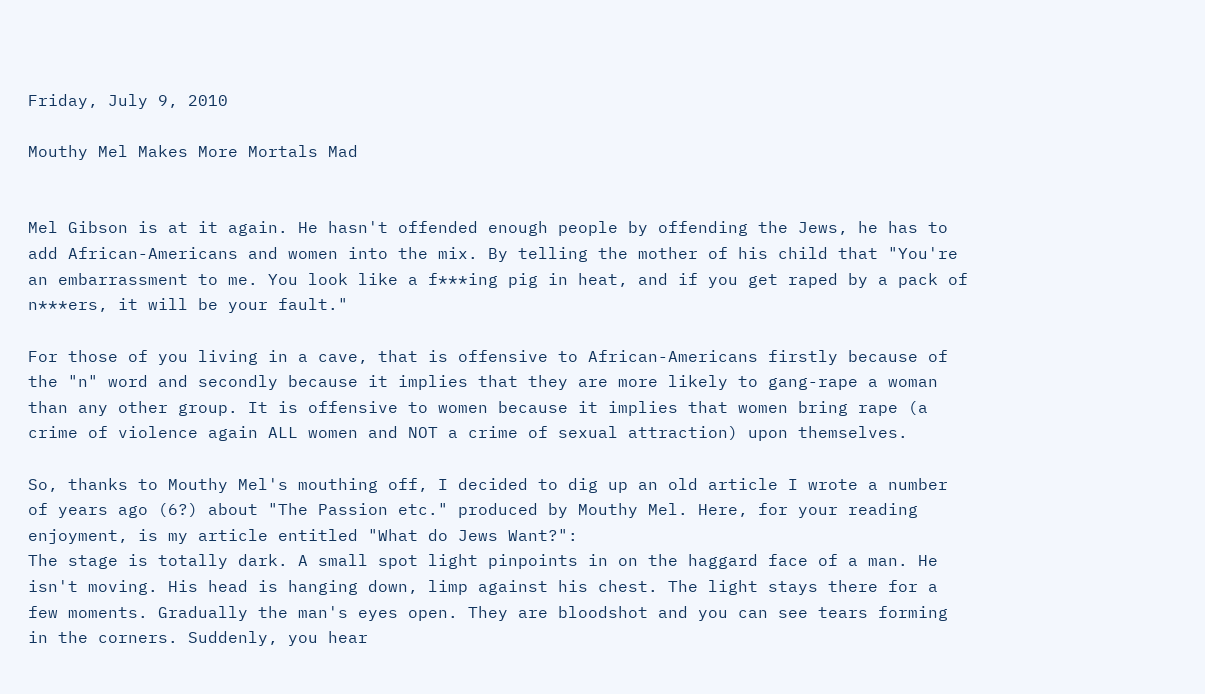Friday, July 9, 2010

Mouthy Mel Makes More Mortals Mad


Mel Gibson is at it again. He hasn't offended enough people by offending the Jews, he has to add African-Americans and women into the mix. By telling the mother of his child that "You're an embarrassment to me. You look like a f***ing pig in heat, and if you get raped by a pack of n***ers, it will be your fault."

For those of you living in a cave, that is offensive to African-Americans firstly because of the "n" word and secondly because it implies that they are more likely to gang-rape a woman than any other group. It is offensive to women because it implies that women bring rape (a crime of violence again ALL women and NOT a crime of sexual attraction) upon themselves.

So, thanks to Mouthy Mel's mouthing off, I decided to dig up an old article I wrote a number of years ago (6?) about "The Passion etc." produced by Mouthy Mel. Here, for your reading enjoyment, is my article entitled "What do Jews Want?":
The stage is totally dark. A small spot light pinpoints in on the haggard face of a man. He isn't moving. His head is hanging down, limp against his chest. The light stays there for a few moments. Gradually the man's eyes open. They are bloodshot and you can see tears forming in the corners. Suddenly, you hear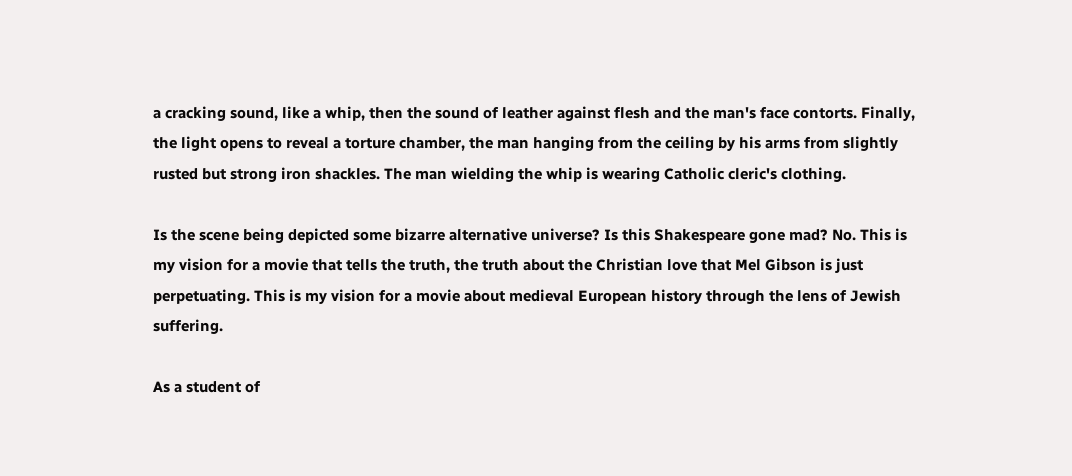a cracking sound, like a whip, then the sound of leather against flesh and the man's face contorts. Finally, the light opens to reveal a torture chamber, the man hanging from the ceiling by his arms from slightly rusted but strong iron shackles. The man wielding the whip is wearing Catholic cleric's clothing.

Is the scene being depicted some bizarre alternative universe? Is this Shakespeare gone mad? No. This is my vision for a movie that tells the truth, the truth about the Christian love that Mel Gibson is just perpetuating. This is my vision for a movie about medieval European history through the lens of Jewish suffering.

As a student of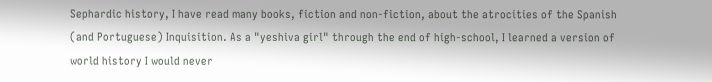Sephardic history, I have read many books, fiction and non-fiction, about the atrocities of the Spanish (and Portuguese) Inquisition. As a "yeshiva girl" through the end of high-school, I learned a version of world history I would never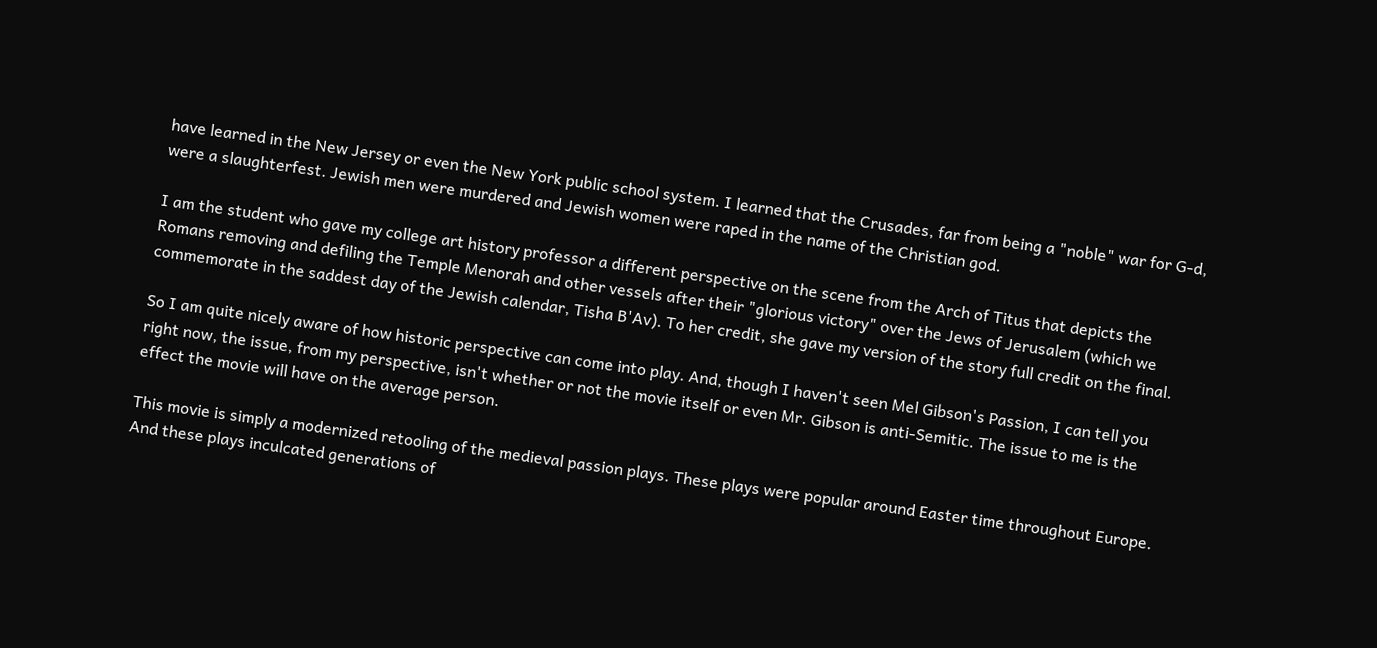have learned in the New Jersey or even the New York public school system. I learned that the Crusades, far from being a "noble" war for G-d, were a slaughterfest. Jewish men were murdered and Jewish women were raped in the name of the Christian god.

I am the student who gave my college art history professor a different perspective on the scene from the Arch of Titus that depicts the Romans removing and defiling the Temple Menorah and other vessels after their "glorious victory" over the Jews of Jerusalem (which we commemorate in the saddest day of the Jewish calendar, Tisha B'Av). To her credit, she gave my version of the story full credit on the final.

So I am quite nicely aware of how historic perspective can come into play. And, though I haven't seen Mel Gibson's Passion, I can tell you right now, the issue, from my perspective, isn't whether or not the movie itself or even Mr. Gibson is anti-Semitic. The issue to me is the effect the movie will have on the average person.

This movie is simply a modernized retooling of the medieval passion plays. These plays were popular around Easter time throughout Europe. And these plays inculcated generations of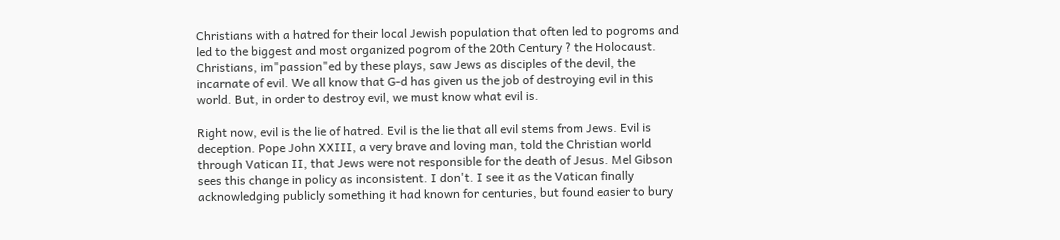Christians with a hatred for their local Jewish population that often led to pogroms and led to the biggest and most organized pogrom of the 20th Century ? the Holocaust. Christians, im"passion"ed by these plays, saw Jews as disciples of the devil, the incarnate of evil. We all know that G-d has given us the job of destroying evil in this world. But, in order to destroy evil, we must know what evil is.

Right now, evil is the lie of hatred. Evil is the lie that all evil stems from Jews. Evil is deception. Pope John XXIII, a very brave and loving man, told the Christian world through Vatican II, that Jews were not responsible for the death of Jesus. Mel Gibson sees this change in policy as inconsistent. I don't. I see it as the Vatican finally acknowledging publicly something it had known for centuries, but found easier to bury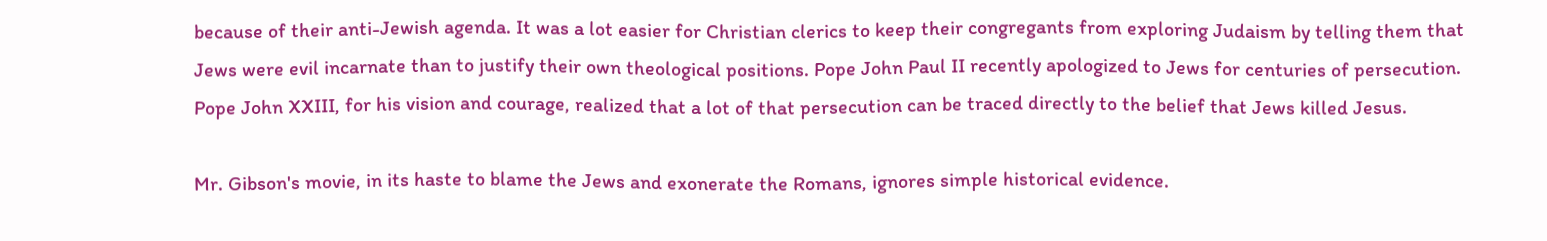because of their anti-Jewish agenda. It was a lot easier for Christian clerics to keep their congregants from exploring Judaism by telling them that Jews were evil incarnate than to justify their own theological positions. Pope John Paul II recently apologized to Jews for centuries of persecution. Pope John XXIII, for his vision and courage, realized that a lot of that persecution can be traced directly to the belief that Jews killed Jesus.

Mr. Gibson's movie, in its haste to blame the Jews and exonerate the Romans, ignores simple historical evidence.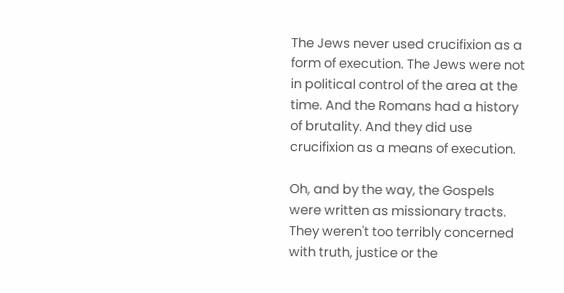The Jews never used crucifixion as a form of execution. The Jews were not in political control of the area at the time. And the Romans had a history of brutality. And they did use crucifixion as a means of execution.

Oh, and by the way, the Gospels were written as missionary tracts. They weren't too terribly concerned with truth, justice or the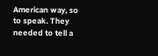American way, so to speak. They needed to tell a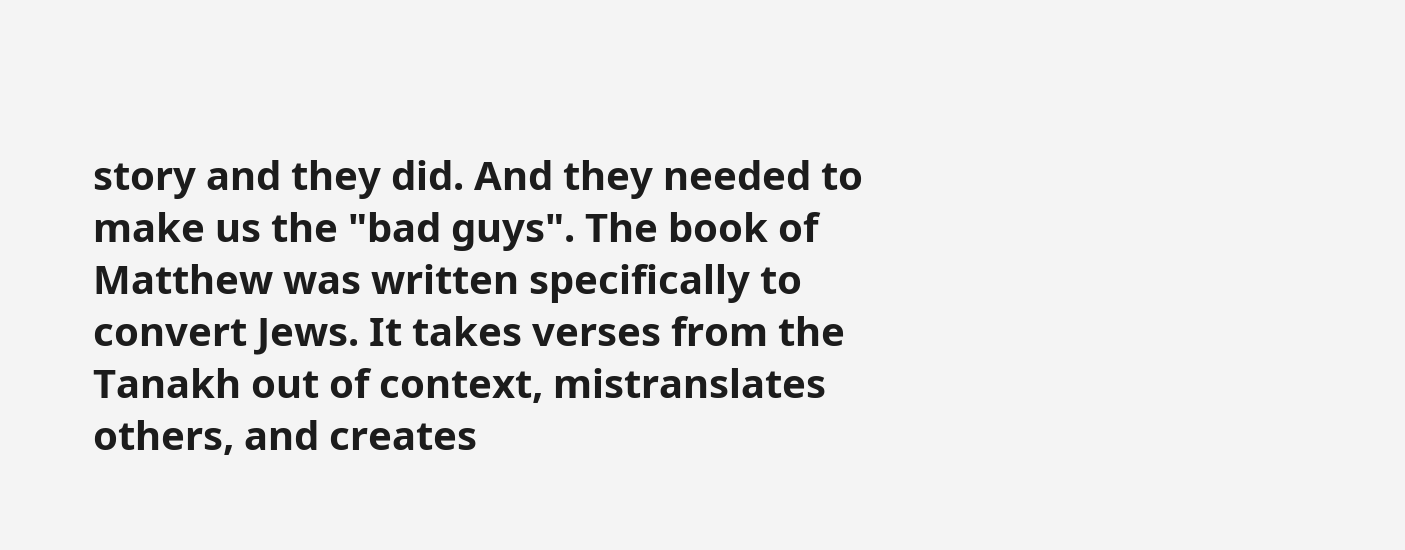story and they did. And they needed to make us the "bad guys". The book of Matthew was written specifically to convert Jews. It takes verses from the Tanakh out of context, mistranslates others, and creates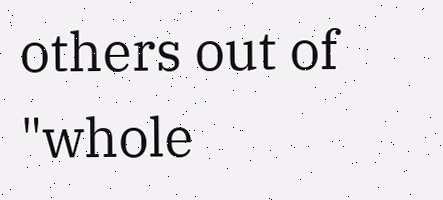others out of "whole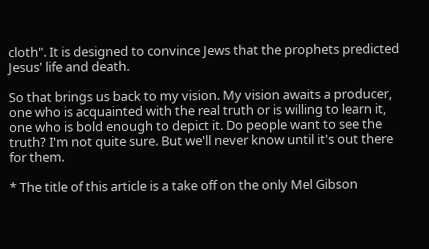cloth". It is designed to convince Jews that the prophets predicted Jesus' life and death.

So that brings us back to my vision. My vision awaits a producer, one who is acquainted with the real truth or is willing to learn it, one who is bold enough to depict it. Do people want to see the truth? I'm not quite sure. But we'll never know until it's out there for them.

* The title of this article is a take off on the only Mel Gibson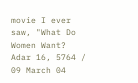movie I ever saw, "What Do Women Want?
Adar 16, 5764 / 09 March 04